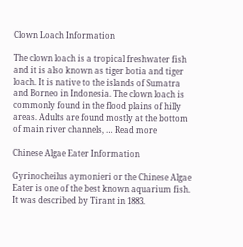Clown Loach Information

The clown loach is a tropical freshwater fish and it is also known as tiger botia and tiger loach. It is native to the islands of Sumatra and Borneo in Indonesia. The clown loach is commonly found in the flood plains of hilly areas. Adults are found mostly at the bottom of main river channels, … Read more

Chinese Algae Eater Information

Gyrinocheilus aymonieri or the Chinese Algae Eater is one of the best known aquarium fish. It was described by Tirant in 1883.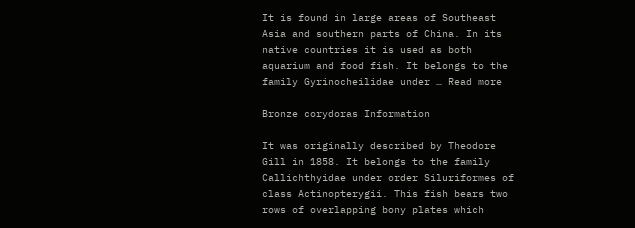It is found in large areas of Southeast Asia and southern parts of China. In its native countries it is used as both aquarium and food fish. It belongs to the family Gyrinocheilidae under … Read more

Bronze corydoras Information

It was originally described by Theodore Gill in 1858. It belongs to the family Callichthyidae under order Siluriformes of class Actinopterygii. This fish bears two rows of overlapping bony plates which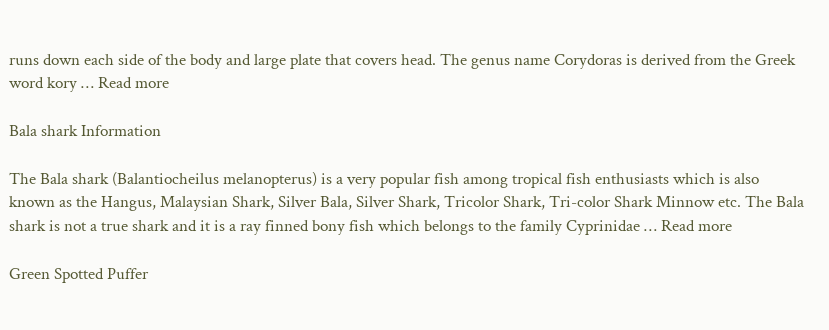runs down each side of the body and large plate that covers head. The genus name Corydoras is derived from the Greek word kory … Read more

Bala shark Information

The Bala shark (Balantiocheilus melanopterus) is a very popular fish among tropical fish enthusiasts which is also known as the Hangus, Malaysian Shark, Silver Bala, Silver Shark, Tricolor Shark, Tri-color Shark Minnow etc. The Bala shark is not a true shark and it is a ray finned bony fish which belongs to the family Cyprinidae … Read more

Green Spotted Puffer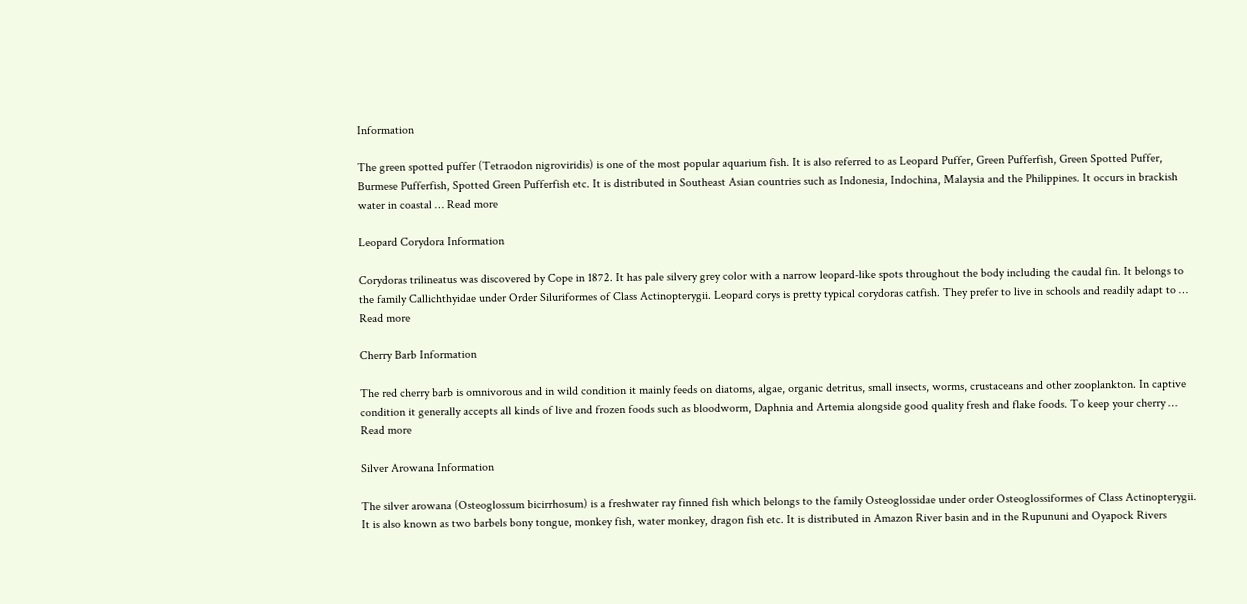Information

The green spotted puffer (Tetraodon nigroviridis) is one of the most popular aquarium fish. It is also referred to as Leopard Puffer, Green Pufferfish, Green Spotted Puffer, Burmese Pufferfish, Spotted Green Pufferfish etc. It is distributed in Southeast Asian countries such as Indonesia, Indochina, Malaysia and the Philippines. It occurs in brackish water in coastal … Read more

Leopard Corydora Information

Corydoras trilineatus was discovered by Cope in 1872. It has pale silvery grey color with a narrow leopard-like spots throughout the body including the caudal fin. It belongs to the family Callichthyidae under Order Siluriformes of Class Actinopterygii. Leopard corys is pretty typical corydoras catfish. They prefer to live in schools and readily adapt to … Read more

Cherry Barb Information

The red cherry barb is omnivorous and in wild condition it mainly feeds on diatoms, algae, organic detritus, small insects, worms, crustaceans and other zooplankton. In captive condition it generally accepts all kinds of live and frozen foods such as bloodworm, Daphnia and Artemia alongside good quality fresh and flake foods. To keep your cherry … Read more

Silver Arowana Information

The silver arowana (Osteoglossum bicirrhosum) is a freshwater ray finned fish which belongs to the family Osteoglossidae under order Osteoglossiformes of Class Actinopterygii. It is also known as two barbels bony tongue, monkey fish, water monkey, dragon fish etc. It is distributed in Amazon River basin and in the Rupununi and Oyapock Rivers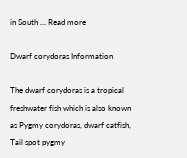in South … Read more

Dwarf corydoras Information

The dwarf corydoras is a tropical freshwater fish which is also known as Pygmy corydoras, dwarf catfish, Tail spot pygmy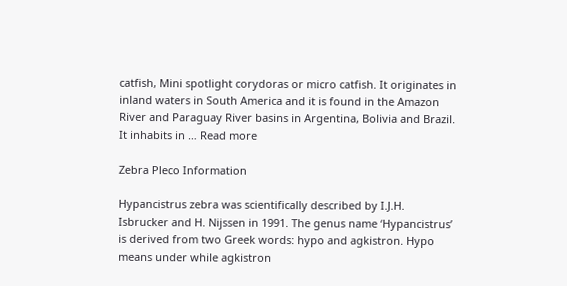catfish, Mini spotlight corydoras or micro catfish. It originates in inland waters in South America and it is found in the Amazon River and Paraguay River basins in Argentina, Bolivia and Brazil. It inhabits in … Read more

Zebra Pleco Information

Hypancistrus zebra was scientifically described by I.J.H. Isbrucker and H. Nijssen in 1991. The genus name ‘Hypancistrus’ is derived from two Greek words: hypo and agkistron. Hypo means under while agkistron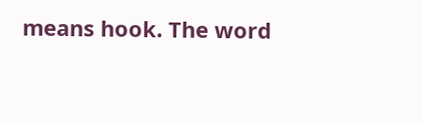means hook. The word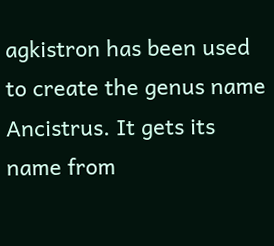agkistron has been used to create the genus name Ancistrus. It gets its name from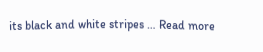its black and white stripes … Read more